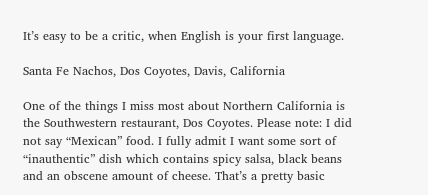It’s easy to be a critic, when English is your first language.

Santa Fe Nachos, Dos Coyotes, Davis, California

One of the things I miss most about Northern California is the Southwestern restaurant, Dos Coyotes. Please note: I did not say “Mexican” food. I fully admit I want some sort of “inauthentic” dish which contains spicy salsa, black beans and an obscene amount of cheese. That’s a pretty basic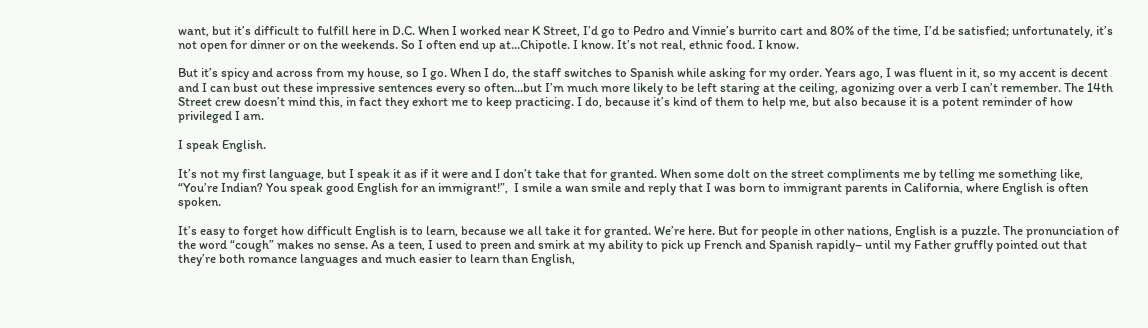want, but it’s difficult to fulfill here in D.C. When I worked near K Street, I’d go to Pedro and Vinnie’s burrito cart and 80% of the time, I’d be satisfied; unfortunately, it’s not open for dinner or on the weekends. So I often end up at…Chipotle. I know. It’s not real, ethnic food. I know.

But it’s spicy and across from my house, so I go. When I do, the staff switches to Spanish while asking for my order. Years ago, I was fluent in it, so my accent is decent and I can bust out these impressive sentences every so often…but I’m much more likely to be left staring at the ceiling, agonizing over a verb I can’t remember. The 14th Street crew doesn’t mind this, in fact they exhort me to keep practicing. I do, because it’s kind of them to help me, but also because it is a potent reminder of how privileged I am.

I speak English.

It’s not my first language, but I speak it as if it were and I don’t take that for granted. When some dolt on the street compliments me by telling me something like, “You’re Indian? You speak good English for an immigrant!”,  I smile a wan smile and reply that I was born to immigrant parents in California, where English is often spoken.

It’s easy to forget how difficult English is to learn, because we all take it for granted. We’re here. But for people in other nations, English is a puzzle. The pronunciation of the word “cough” makes no sense. As a teen, I used to preen and smirk at my ability to pick up French and Spanish rapidly– until my Father gruffly pointed out that they’re both romance languages and much easier to learn than English,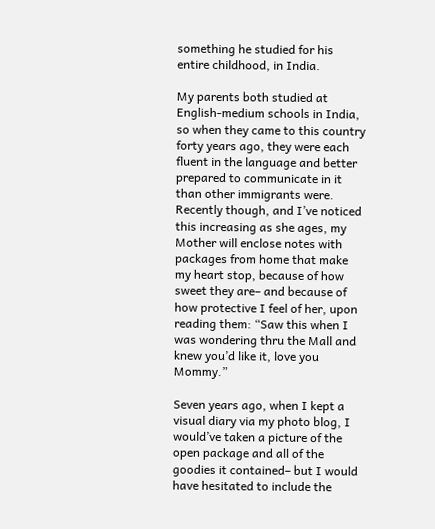something he studied for his entire childhood, in India.

My parents both studied at English-medium schools in India, so when they came to this country forty years ago, they were each fluent in the language and better prepared to communicate in it than other immigrants were. Recently though, and I’ve noticed this increasing as she ages, my Mother will enclose notes with packages from home that make my heart stop, because of how sweet they are– and because of how protective I feel of her, upon reading them: “Saw this when I was wondering thru the Mall and knew you’d like it, love you Mommy.”

Seven years ago, when I kept a visual diary via my photo blog, I would’ve taken a picture of the open package and all of the goodies it contained– but I would have hesitated to include the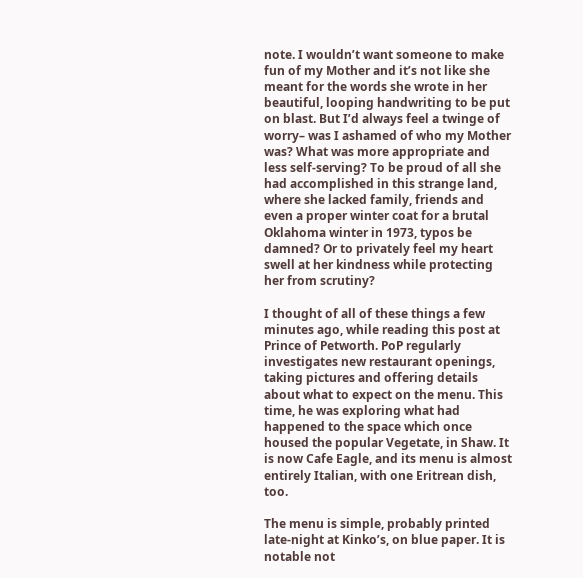note. I wouldn’t want someone to make fun of my Mother and it’s not like she meant for the words she wrote in her beautiful, looping handwriting to be put on blast. But I’d always feel a twinge of worry– was I ashamed of who my Mother was? What was more appropriate and less self-serving? To be proud of all she had accomplished in this strange land, where she lacked family, friends and even a proper winter coat for a brutal Oklahoma winter in 1973, typos be damned? Or to privately feel my heart swell at her kindness while protecting her from scrutiny?

I thought of all of these things a few minutes ago, while reading this post at Prince of Petworth. PoP regularly investigates new restaurant openings, taking pictures and offering details about what to expect on the menu. This time, he was exploring what had happened to the space which once housed the popular Vegetate, in Shaw. It is now Cafe Eagle, and its menu is almost entirely Italian, with one Eritrean dish, too.

The menu is simple, probably printed late-night at Kinko’s, on blue paper. It is notable not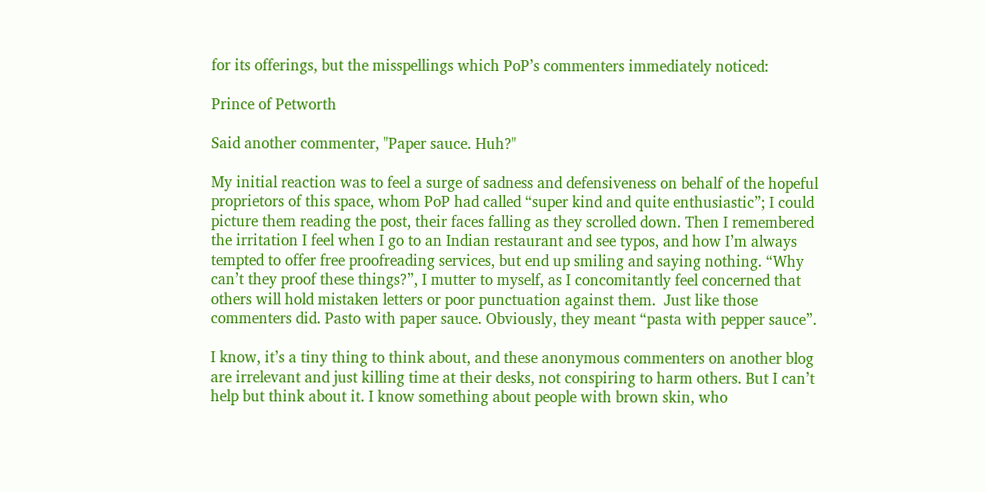for its offerings, but the misspellings which PoP’s commenters immediately noticed:

Prince of Petworth

Said another commenter, "Paper sauce. Huh?"

My initial reaction was to feel a surge of sadness and defensiveness on behalf of the hopeful proprietors of this space, whom PoP had called “super kind and quite enthusiastic”; I could picture them reading the post, their faces falling as they scrolled down. Then I remembered the irritation I feel when I go to an Indian restaurant and see typos, and how I’m always tempted to offer free proofreading services, but end up smiling and saying nothing. “Why can’t they proof these things?”, I mutter to myself, as I concomitantly feel concerned that others will hold mistaken letters or poor punctuation against them.  Just like those commenters did. Pasto with paper sauce. Obviously, they meant “pasta with pepper sauce”.

I know, it’s a tiny thing to think about, and these anonymous commenters on another blog are irrelevant and just killing time at their desks, not conspiring to harm others. But I can’t help but think about it. I know something about people with brown skin, who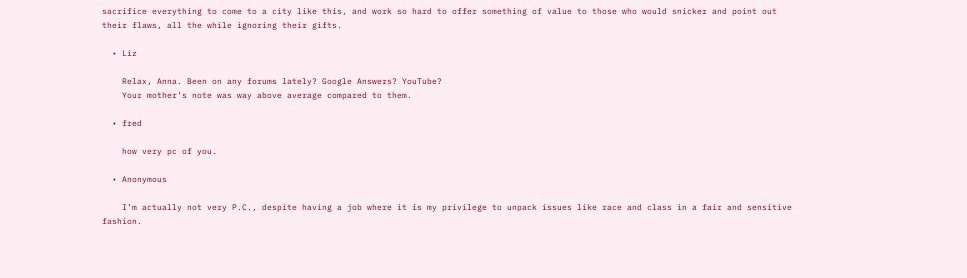sacrifice everything to come to a city like this, and work so hard to offer something of value to those who would snicker and point out their flaws, all the while ignoring their gifts.

  • Liz

    Relax, Anna. Been on any forums lately? Google Answers? YouTube?
    Your mother’s note was way above average compared to them.

  • fred

    how very pc of you.

  • Anonymous

    I’m actually not very P.C., despite having a job where it is my privilege to unpack issues like race and class in a fair and sensitive fashion.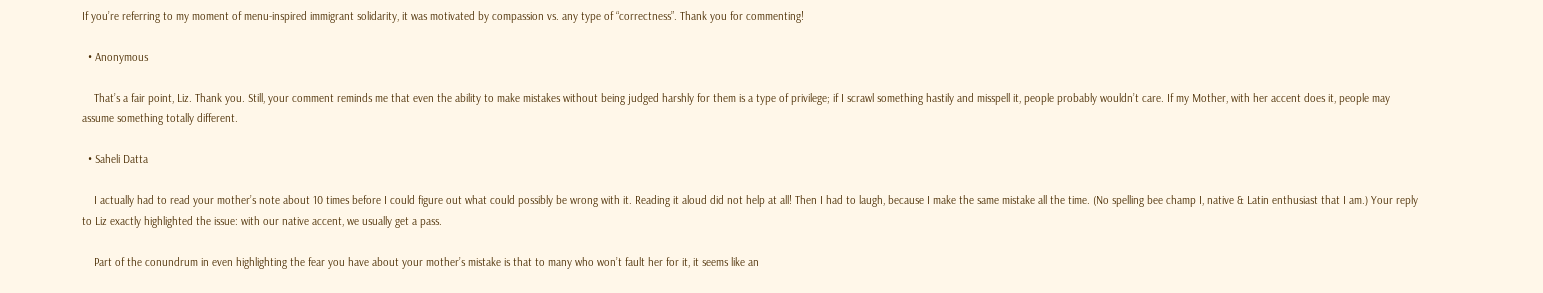If you’re referring to my moment of menu-inspired immigrant solidarity, it was motivated by compassion vs. any type of “correctness”. Thank you for commenting!

  • Anonymous

    That’s a fair point, Liz. Thank you. Still, your comment reminds me that even the ability to make mistakes without being judged harshly for them is a type of privilege; if I scrawl something hastily and misspell it, people probably wouldn’t care. If my Mother, with her accent does it, people may assume something totally different.

  • Saheli Datta

    I actually had to read your mother’s note about 10 times before I could figure out what could possibly be wrong with it. Reading it aloud did not help at all! Then I had to laugh, because I make the same mistake all the time. (No spelling bee champ I, native & Latin enthusiast that I am.) Your reply to Liz exactly highlighted the issue: with our native accent, we usually get a pass.

    Part of the conundrum in even highlighting the fear you have about your mother’s mistake is that to many who won’t fault her for it, it seems like an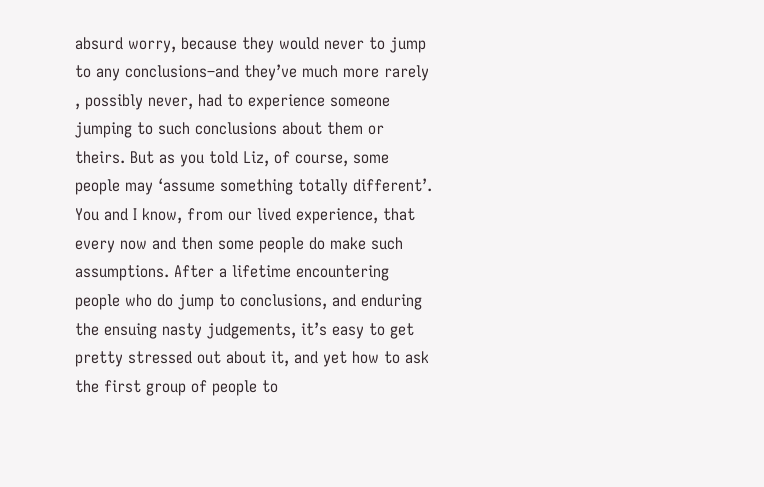absurd worry, because they would never to jump to any conclusions–and they’ve much more rarely , possibly never, had to experience someone jumping to such conclusions about them or theirs. But as you told Liz, of course, some people may ‘assume something totally different’. You and I know, from our lived experience, that every now and then some people do make such assumptions. After a lifetime encountering people who do jump to conclusions, and enduring the ensuing nasty judgements, it’s easy to get pretty stressed out about it, and yet how to ask the first group of people to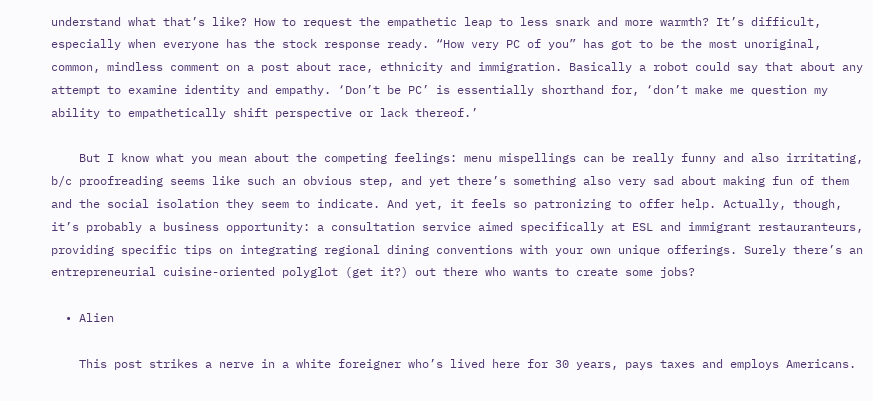understand what that’s like? How to request the empathetic leap to less snark and more warmth? It’s difficult, especially when everyone has the stock response ready. “How very PC of you” has got to be the most unoriginal, common, mindless comment on a post about race, ethnicity and immigration. Basically a robot could say that about any attempt to examine identity and empathy. ‘Don’t be PC’ is essentially shorthand for, ‘don’t make me question my ability to empathetically shift perspective or lack thereof.’

    But I know what you mean about the competing feelings: menu mispellings can be really funny and also irritating, b/c proofreading seems like such an obvious step, and yet there’s something also very sad about making fun of them and the social isolation they seem to indicate. And yet, it feels so patronizing to offer help. Actually, though, it’s probably a business opportunity: a consultation service aimed specifically at ESL and immigrant restauranteurs, providing specific tips on integrating regional dining conventions with your own unique offerings. Surely there’s an entrepreneurial cuisine-oriented polyglot (get it?) out there who wants to create some jobs?

  • Alien

    This post strikes a nerve in a white foreigner who’s lived here for 30 years, pays taxes and employs Americans.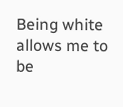Being white allows me to be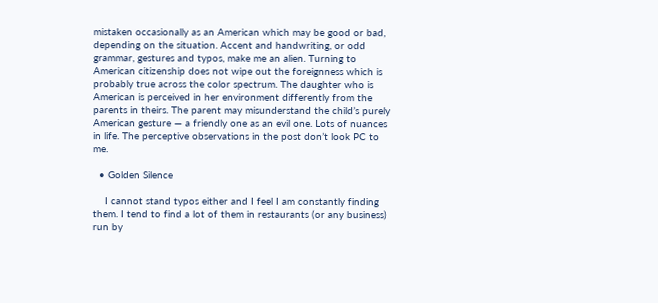mistaken occasionally as an American which may be good or bad, depending on the situation. Accent and handwriting, or odd grammar, gestures and typos, make me an alien. Turning to American citizenship does not wipe out the foreignness which is probably true across the color spectrum. The daughter who is American is perceived in her environment differently from the parents in theirs. The parent may misunderstand the child’s purely American gesture — a friendly one as an evil one. Lots of nuances in life. The perceptive observations in the post don’t look PC to me.

  • Golden Silence

    I cannot stand typos either and I feel I am constantly finding them. I tend to find a lot of them in restaurants (or any business) run by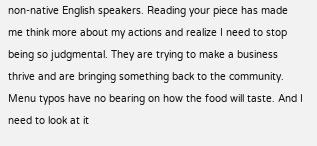non-native English speakers. Reading your piece has made me think more about my actions and realize I need to stop being so judgmental. They are trying to make a business thrive and are bringing something back to the community. Menu typos have no bearing on how the food will taste. And I need to look at it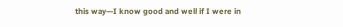this way—I know good and well if I were in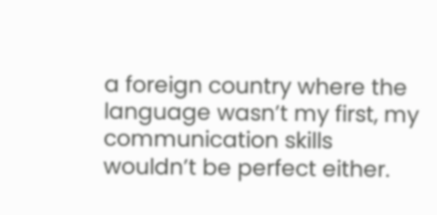a foreign country where the language wasn’t my first, my communication skills wouldn’t be perfect either.